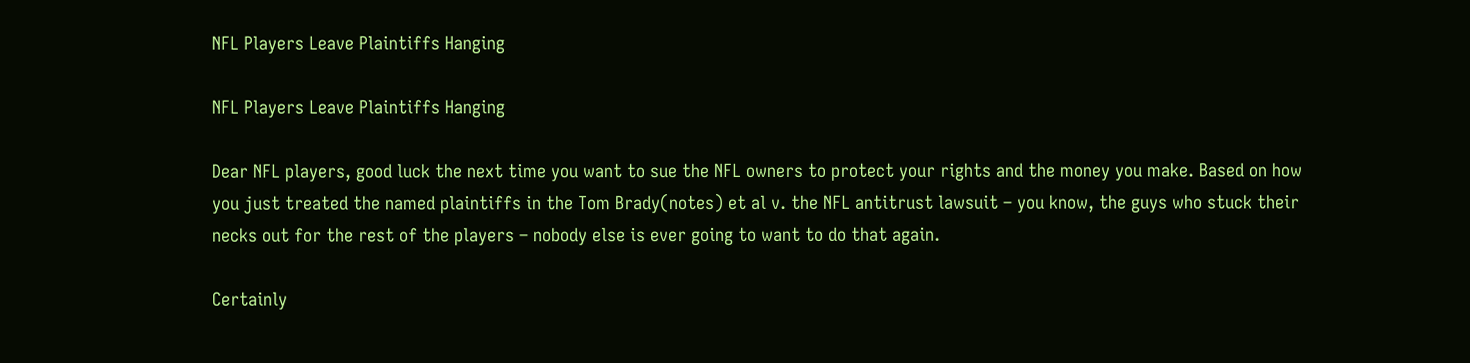NFL Players Leave Plaintiffs Hanging

NFL Players Leave Plaintiffs Hanging

Dear NFL players, good luck the next time you want to sue the NFL owners to protect your rights and the money you make. Based on how you just treated the named plaintiffs in the Tom Brady(notes) et al v. the NFL antitrust lawsuit – you know, the guys who stuck their necks out for the rest of the players – nobody else is ever going to want to do that again.

Certainly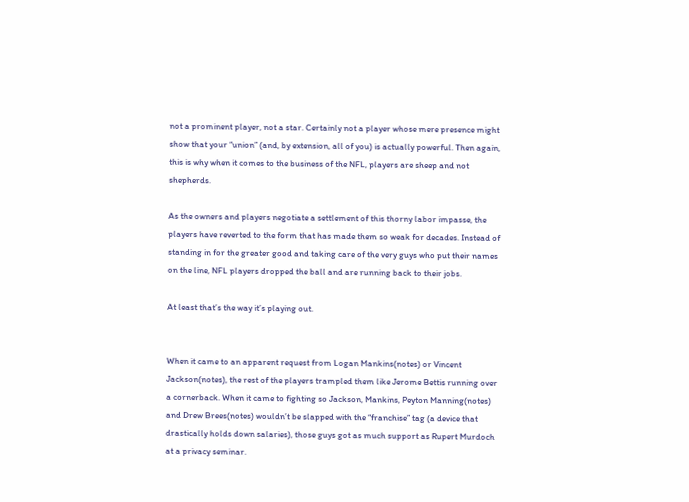not a prominent player, not a star. Certainly not a player whose mere presence might show that your “union” (and, by extension, all of you) is actually powerful. Then again, this is why when it comes to the business of the NFL, players are sheep and not shepherds.

As the owners and players negotiate a settlement of this thorny labor impasse, the players have reverted to the form that has made them so weak for decades. Instead of standing in for the greater good and taking care of the very guys who put their names on the line, NFL players dropped the ball and are running back to their jobs.

At least that’s the way it’s playing out.


When it came to an apparent request from Logan Mankins(notes) or Vincent Jackson(notes), the rest of the players trampled them like Jerome Bettis running over a cornerback. When it came to fighting so Jackson, Mankins, Peyton Manning(notes) and Drew Brees(notes) wouldn’t be slapped with the “franchise” tag (a device that drastically holds down salaries), those guys got as much support as Rupert Murdoch at a privacy seminar.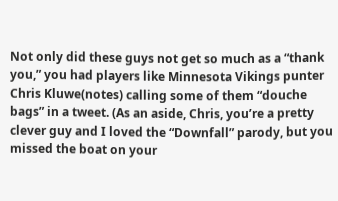Not only did these guys not get so much as a “thank you,” you had players like Minnesota Vikings punter Chris Kluwe(notes) calling some of them “douche bags” in a tweet. (As an aside, Chris, you’re a pretty clever guy and I loved the “Downfall” parody, but you missed the boat on your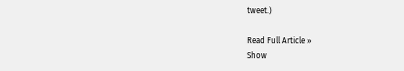tweet.)

Read Full Article »
Show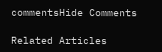commentsHide Comments

Related Articles